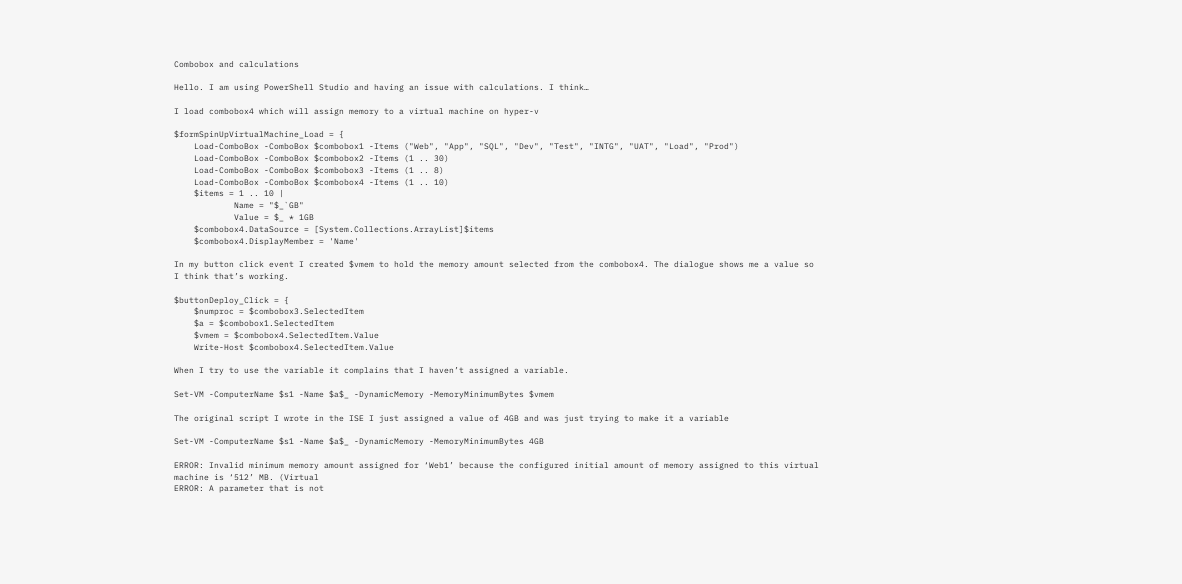Combobox and calculations

Hello. I am using PowerShell Studio and having an issue with calculations. I think…

I load combobox4 which will assign memory to a virtual machine on hyper-v

$formSpinUpVirtualMachine_Load = {
    Load-ComboBox -ComboBox $combobox1 -Items ("Web", "App", "SQL", "Dev", "Test", "INTG", "UAT", "Load", "Prod")
    Load-ComboBox -ComboBox $combobox2 -Items (1 .. 30)
    Load-ComboBox -ComboBox $combobox3 -Items (1 .. 8)
    Load-ComboBox -ComboBox $combobox4 -Items (1 .. 10)
    $items = 1 .. 10 |
            Name = "$_`GB"
            Value = $_ * 1GB
    $combobox4.DataSource = [System.Collections.ArrayList]$items
    $combobox4.DisplayMember = 'Name'

In my button click event I created $vmem to hold the memory amount selected from the combobox4. The dialogue shows me a value so I think that’s working.

$buttonDeploy_Click = {
    $numproc = $combobox3.SelectedItem
    $a = $combobox1.SelectedItem
    $vmem = $combobox4.SelectedItem.Value
    Write-Host $combobox4.SelectedItem.Value

When I try to use the variable it complains that I haven’t assigned a variable.

Set-VM -ComputerName $s1 -Name $a$_ -DynamicMemory -MemoryMinimumBytes $vmem

The original script I wrote in the ISE I just assigned a value of 4GB and was just trying to make it a variable

Set-VM -ComputerName $s1 -Name $a$_ -DynamicMemory -MemoryMinimumBytes 4GB

ERROR: Invalid minimum memory amount assigned for ‘Web1’ because the configured initial amount of memory assigned to this virtual machine is ‘512’ MB. (Virtual
ERROR: A parameter that is not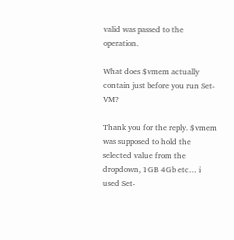valid was passed to the operation.

What does $vmem actually contain just before you run Set-VM?

Thank you for the reply. $vmem was supposed to hold the selected value from the dropdown, 1GB 4Gb etc… i used Set-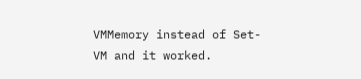VMMemory instead of Set-VM and it worked.